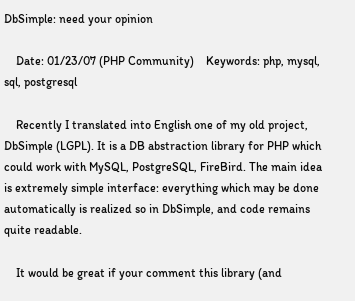DbSimple: need your opinion

    Date: 01/23/07 (PHP Community)    Keywords: php, mysql, sql, postgresql

    Recently I translated into English one of my old project, DbSimple (LGPL). It is a DB abstraction library for PHP which could work with MySQL, PostgreSQL, FireBird. The main idea is extremely simple interface: everything which may be done automatically is realized so in DbSimple, and code remains quite readable.

    It would be great if your comment this library (and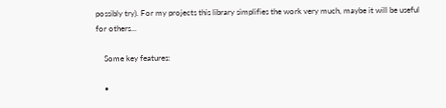possibly try). For my projects this library simplifies the work very much, maybe it will be useful for others...

    Some key features:

    •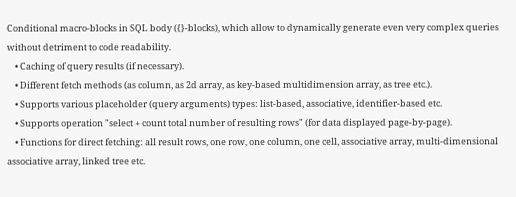Conditional macro-blocks in SQL body ({}-blocks), which allow to dynamically generate even very complex queries without detriment to code readability.
    • Caching of query results (if necessary).
    • Different fetch methods (as column, as 2d array, as key-based multidimension array, as tree etc.).
    • Supports various placeholder (query arguments) types: list-based, associative, identifier-based etc.
    • Supports operation "select + count total number of resulting rows" (for data displayed page-by-page).
    • Functions for direct fetching: all result rows, one row, one column, one cell, associative array, multi-dimensional associative array, linked tree etc.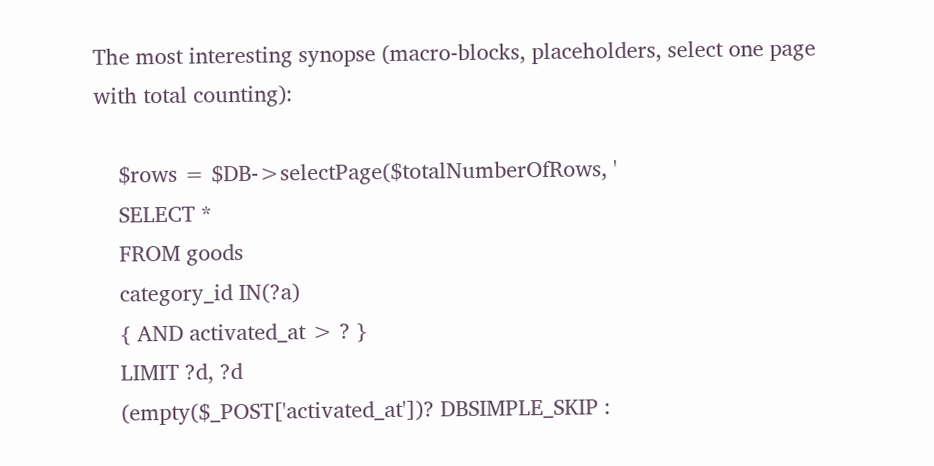The most interesting synopse (macro-blocks, placeholders, select one page with total counting):

    $rows = $DB->selectPage($totalNumberOfRows, '
    SELECT *
    FROM goods
    category_id IN(?a)
    { AND activated_at > ? }
    LIMIT ?d, ?d
    (empty($_POST['activated_at'])? DBSIMPLE_SKIP :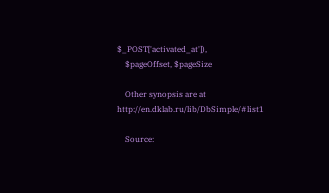$_POST['activated_at']),
    $pageOffset, $pageSize

    Other synopsis are at http://en.dklab.ru/lib/DbSimple/#list1

    Source: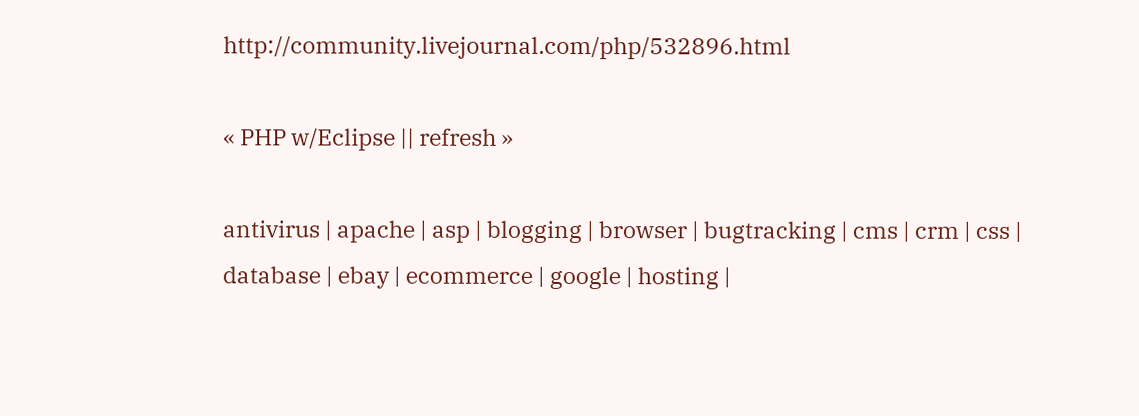http://community.livejournal.com/php/532896.html

« PHP w/Eclipse || refresh »

antivirus | apache | asp | blogging | browser | bugtracking | cms | crm | css | database | ebay | ecommerce | google | hosting |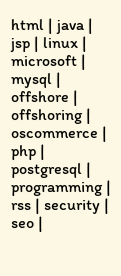html | java | jsp | linux | microsoft | mysql | offshore | offshoring | oscommerce | php | postgresql | programming | rss | security | seo |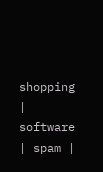shopping | software | spam |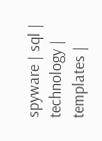spyware | sql | technology | templates |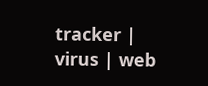tracker | virus | web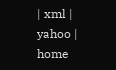| xml | yahoo | home